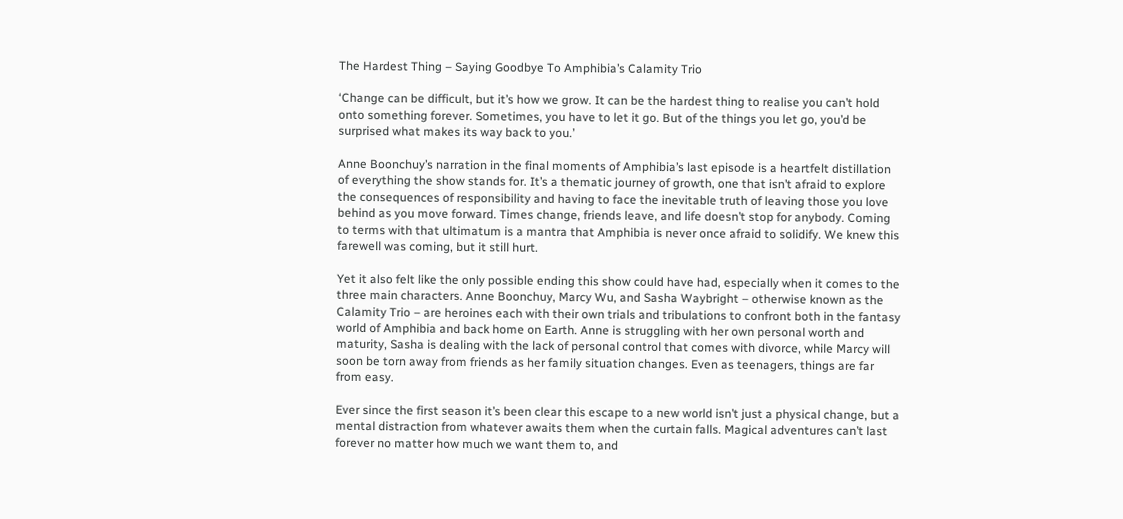The Hardest Thing – Saying Goodbye To Amphibia’s Calamity Trio

‘Change can be difficult, but it’s how we grow. It can be the hardest thing to realise you can’t hold onto something forever. Sometimes, you have to let it go. But of the things you let go, you’d be surprised what makes its way back to you.’

Anne Boonchuy’s narration in the final moments of Amphibia’s last episode is a heartfelt distillation of everything the show stands for. It’s a thematic journey of growth, one that isn’t afraid to explore the consequences of responsibility and having to face the inevitable truth of leaving those you love behind as you move forward. Times change, friends leave, and life doesn’t stop for anybody. Coming to terms with that ultimatum is a mantra that Amphibia is never once afraid to solidify. We knew this farewell was coming, but it still hurt.

Yet it also felt like the only possible ending this show could have had, especially when it comes to the three main characters. Anne Boonchuy, Marcy Wu, and Sasha Waybright – otherwise known as the Calamity Trio – are heroines each with their own trials and tribulations to confront both in the fantasy world of Amphibia and back home on Earth. Anne is struggling with her own personal worth and maturity, Sasha is dealing with the lack of personal control that comes with divorce, while Marcy will soon be torn away from friends as her family situation changes. Even as teenagers, things are far from easy.

Ever since the first season it’s been clear this escape to a new world isn’t just a physical change, but a mental distraction from whatever awaits them when the curtain falls. Magical adventures can’t last forever no matter how much we want them to, and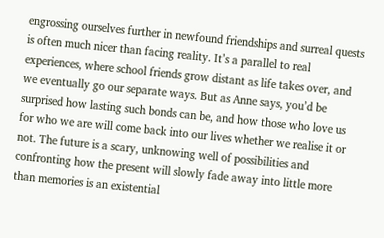engrossing ourselves further in newfound friendships and surreal quests is often much nicer than facing reality. It’s a parallel to real experiences, where school friends grow distant as life takes over, and we eventually go our separate ways. But as Anne says, you’d be surprised how lasting such bonds can be, and how those who love us for who we are will come back into our lives whether we realise it or not. The future is a scary, unknowing well of possibilities and confronting how the present will slowly fade away into little more than memories is an existential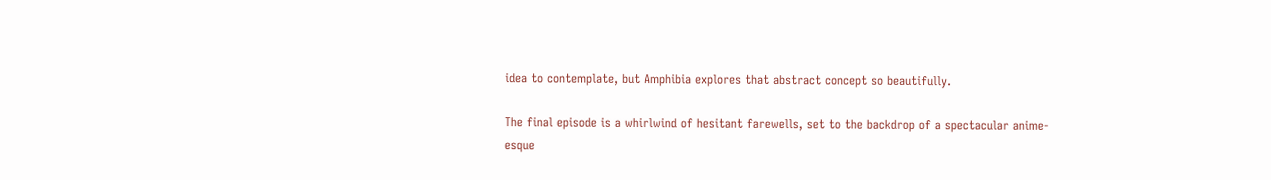idea to contemplate, but Amphibia explores that abstract concept so beautifully.

The final episode is a whirlwind of hesitant farewells, set to the backdrop of a spectacular anime-esque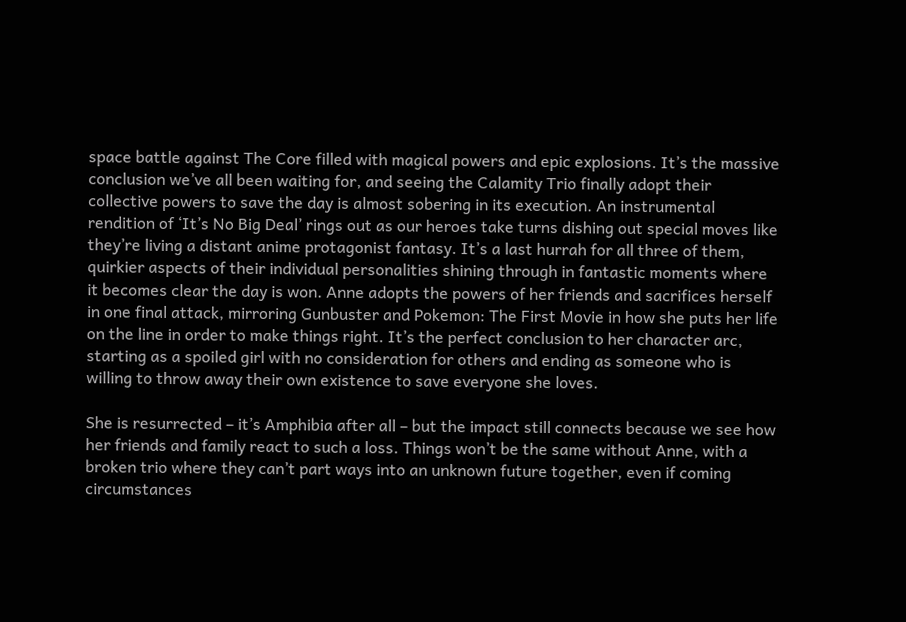space battle against The Core filled with magical powers and epic explosions. It’s the massive conclusion we’ve all been waiting for, and seeing the Calamity Trio finally adopt their collective powers to save the day is almost sobering in its execution. An instrumental rendition of ‘It’s No Big Deal’ rings out as our heroes take turns dishing out special moves like they’re living a distant anime protagonist fantasy. It’s a last hurrah for all three of them, quirkier aspects of their individual personalities shining through in fantastic moments where it becomes clear the day is won. Anne adopts the powers of her friends and sacrifices herself in one final attack, mirroring Gunbuster and Pokemon: The First Movie in how she puts her life on the line in order to make things right. It’s the perfect conclusion to her character arc, starting as a spoiled girl with no consideration for others and ending as someone who is willing to throw away their own existence to save everyone she loves.

She is resurrected – it’s Amphibia after all – but the impact still connects because we see how her friends and family react to such a loss. Things won’t be the same without Anne, with a broken trio where they can’t part ways into an unknown future together, even if coming circumstances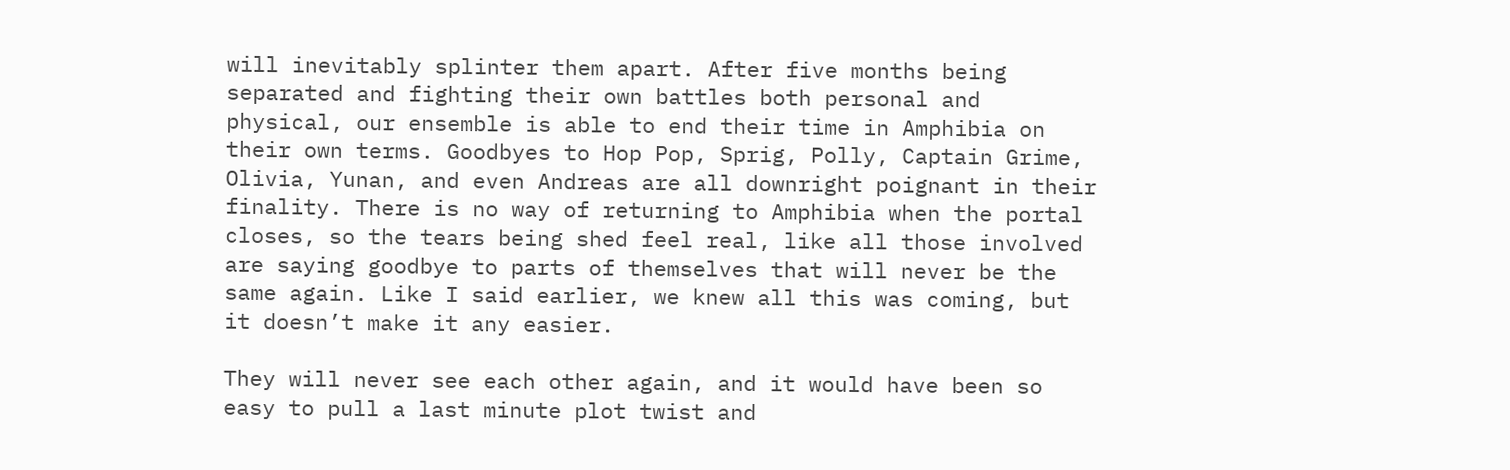will inevitably splinter them apart. After five months being separated and fighting their own battles both personal and physical, our ensemble is able to end their time in Amphibia on their own terms. Goodbyes to Hop Pop, Sprig, Polly, Captain Grime, Olivia, Yunan, and even Andreas are all downright poignant in their finality. There is no way of returning to Amphibia when the portal closes, so the tears being shed feel real, like all those involved are saying goodbye to parts of themselves that will never be the same again. Like I said earlier, we knew all this was coming, but it doesn’t make it any easier.

They will never see each other again, and it would have been so easy to pull a last minute plot twist and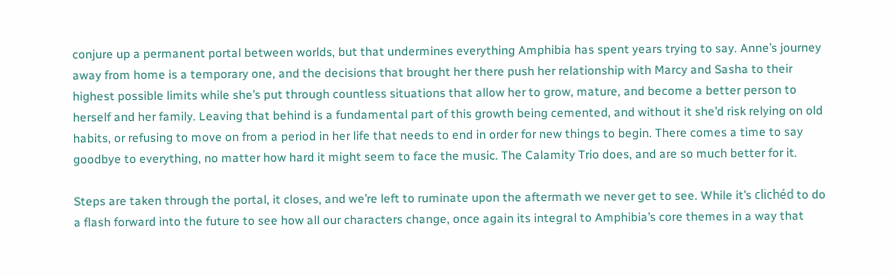conjure up a permanent portal between worlds, but that undermines everything Amphibia has spent years trying to say. Anne’s journey away from home is a temporary one, and the decisions that brought her there push her relationship with Marcy and Sasha to their highest possible limits while she’s put through countless situations that allow her to grow, mature, and become a better person to herself and her family. Leaving that behind is a fundamental part of this growth being cemented, and without it she’d risk relying on old habits, or refusing to move on from a period in her life that needs to end in order for new things to begin. There comes a time to say goodbye to everything, no matter how hard it might seem to face the music. The Calamity Trio does, and are so much better for it.

Steps are taken through the portal, it closes, and we’re left to ruminate upon the aftermath we never get to see. While it’s clichéd to do a flash forward into the future to see how all our characters change, once again its integral to Amphibia’s core themes in a way that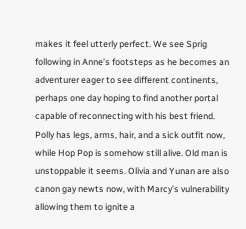makes it feel utterly perfect. We see Sprig following in Anne’s footsteps as he becomes an adventurer eager to see different continents, perhaps one day hoping to find another portal capable of reconnecting with his best friend. Polly has legs, arms, hair, and a sick outfit now, while Hop Pop is somehow still alive. Old man is unstoppable it seems. Olivia and Yunan are also canon gay newts now, with Marcy’s vulnerability allowing them to ignite a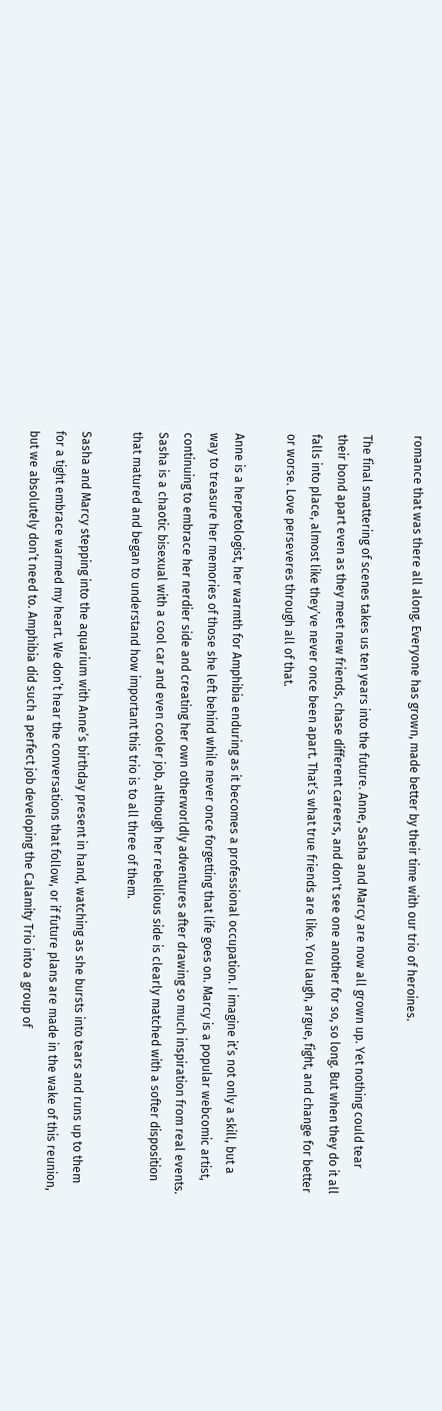romance that was there all along. Everyone has grown, made better by their time with our trio of heroines.

The final smattering of scenes takes us ten years into the future. Anne, Sasha and Marcy are now all grown up. Yet nothing could tear their bond apart even as they meet new friends, chase different careers, and don't see one another for so, so long. But when they do it all falls into place, almost like they’ve never once been apart. That’s what true friends are like. You laugh, argue, fight, and change for better or worse. Love perseveres through all of that.

Anne is a herpetologist, her warmth for Amphibia enduring as it becomes a professional occupation. I imagine it’s not only a skill, but a way to treasure her memories of those she left behind while never once forgetting that life goes on. Marcy is a popular webcomic artist, continuing to embrace her nerdier side and creating her own otherworldly adventures after drawing so much inspiration from real events. Sasha is a chaotic bisexual with a cool car and even cooler job, although her rebellious side is clearly matched with a softer disposition that matured and began to understand how important this trio is to all three of them.

Sasha and Marcy stepping into the aquarium with Anne’s birthday present in hand, watching as she bursts into tears and runs up to them for a tight embrace warmed my heart. We don’t hear the conversations that follow, or if future plans are made in the wake of this reunion, but we absolutely don’t need to. Amphibia did such a perfect job developing the Calamity Trio into a group of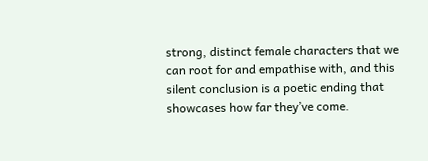strong, distinct female characters that we can root for and empathise with, and this silent conclusion is a poetic ending that showcases how far they’ve come.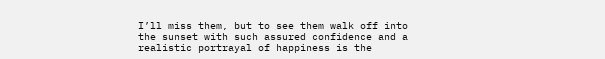I’ll miss them, but to see them walk off into the sunset with such assured confidence and a realistic portrayal of happiness is the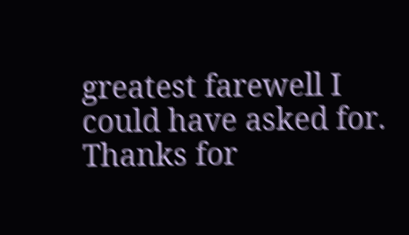greatest farewell I could have asked for. Thanks for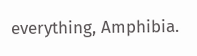everything, Amphibia.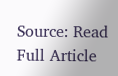Source: Read Full Article